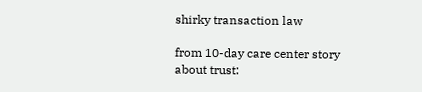shirky transaction law

from 10-day care center story about trust: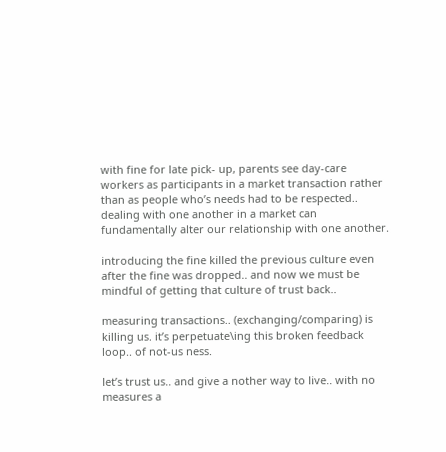with fine for late pick- up, parents see day-care workers as participants in a market transaction rather than as people who’s needs had to be respected.. dealing with one another in a market can fundamentally alter our relationship with one another.

introducing the fine killed the previous culture even after the fine was dropped.. and now we must be mindful of getting that culture of trust back..

measuring transactions.. (exchanging/comparing) is killing us. it’s perpetuate\ing this broken feedback loop.. of not-us ness.

let’s trust us.. and give a nother way to live.. with no measures a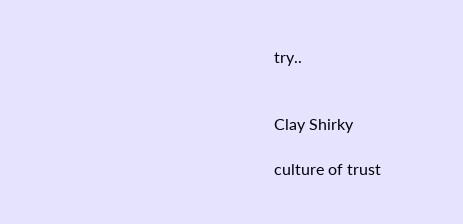try..


Clay Shirky

culture of trust